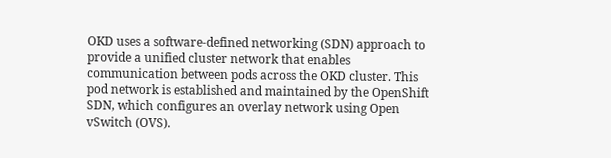OKD uses a software-defined networking (SDN) approach to provide a unified cluster network that enables communication between pods across the OKD cluster. This pod network is established and maintained by the OpenShift SDN, which configures an overlay network using Open vSwitch (OVS).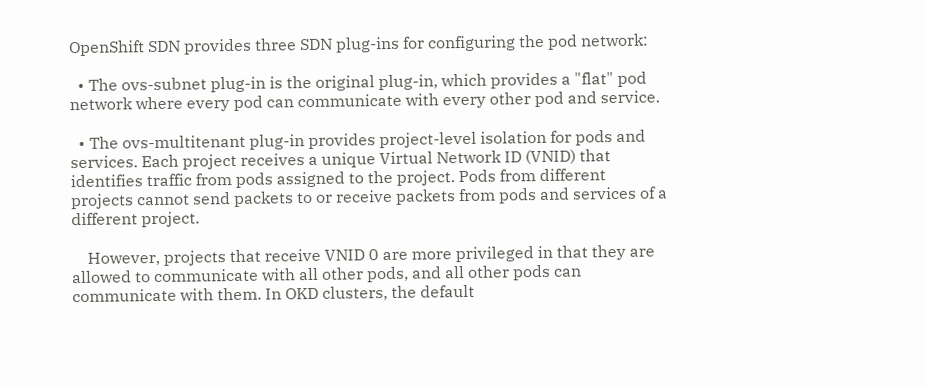OpenShift SDN provides three SDN plug-ins for configuring the pod network:

  • The ovs-subnet plug-in is the original plug-in, which provides a "flat" pod network where every pod can communicate with every other pod and service.

  • The ovs-multitenant plug-in provides project-level isolation for pods and services. Each project receives a unique Virtual Network ID (VNID) that identifies traffic from pods assigned to the project. Pods from different projects cannot send packets to or receive packets from pods and services of a different project.

    However, projects that receive VNID 0 are more privileged in that they are allowed to communicate with all other pods, and all other pods can communicate with them. In OKD clusters, the default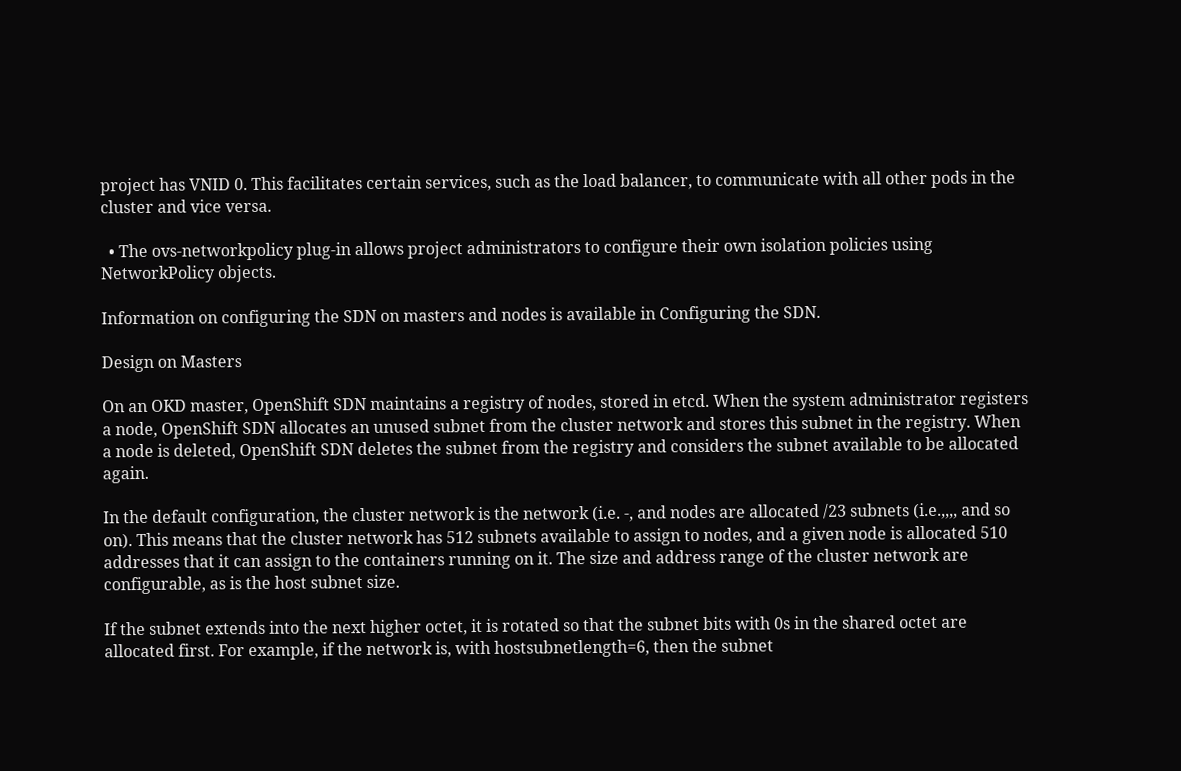project has VNID 0. This facilitates certain services, such as the load balancer, to communicate with all other pods in the cluster and vice versa.

  • The ovs-networkpolicy plug-in allows project administrators to configure their own isolation policies using NetworkPolicy objects.

Information on configuring the SDN on masters and nodes is available in Configuring the SDN.

Design on Masters

On an OKD master, OpenShift SDN maintains a registry of nodes, stored in etcd. When the system administrator registers a node, OpenShift SDN allocates an unused subnet from the cluster network and stores this subnet in the registry. When a node is deleted, OpenShift SDN deletes the subnet from the registry and considers the subnet available to be allocated again.

In the default configuration, the cluster network is the network (i.e. -, and nodes are allocated /23 subnets (i.e.,,,, and so on). This means that the cluster network has 512 subnets available to assign to nodes, and a given node is allocated 510 addresses that it can assign to the containers running on it. The size and address range of the cluster network are configurable, as is the host subnet size.

If the subnet extends into the next higher octet, it is rotated so that the subnet bits with 0s in the shared octet are allocated first. For example, if the network is, with hostsubnetlength=6, then the subnet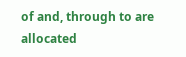of and, through to are allocated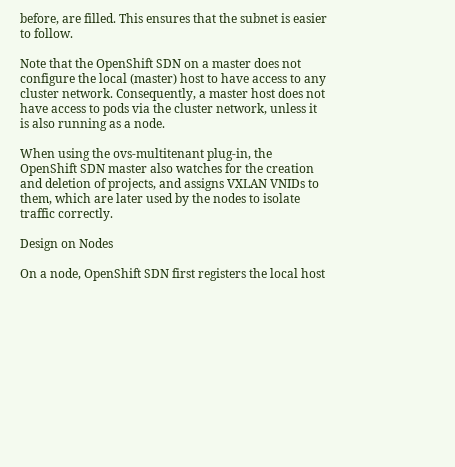before, are filled. This ensures that the subnet is easier to follow.

Note that the OpenShift SDN on a master does not configure the local (master) host to have access to any cluster network. Consequently, a master host does not have access to pods via the cluster network, unless it is also running as a node.

When using the ovs-multitenant plug-in, the OpenShift SDN master also watches for the creation and deletion of projects, and assigns VXLAN VNIDs to them, which are later used by the nodes to isolate traffic correctly.

Design on Nodes

On a node, OpenShift SDN first registers the local host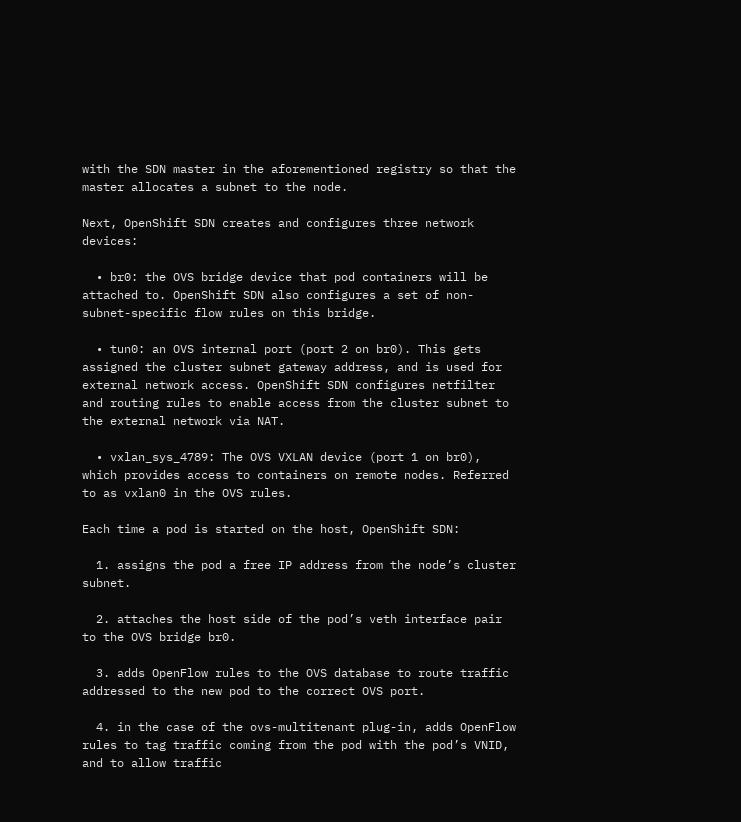with the SDN master in the aforementioned registry so that the master allocates a subnet to the node.

Next, OpenShift SDN creates and configures three network devices:

  • br0: the OVS bridge device that pod containers will be attached to. OpenShift SDN also configures a set of non-subnet-specific flow rules on this bridge.

  • tun0: an OVS internal port (port 2 on br0). This gets assigned the cluster subnet gateway address, and is used for external network access. OpenShift SDN configures netfilter and routing rules to enable access from the cluster subnet to the external network via NAT.

  • vxlan_sys_4789: The OVS VXLAN device (port 1 on br0), which provides access to containers on remote nodes. Referred to as vxlan0 in the OVS rules.

Each time a pod is started on the host, OpenShift SDN:

  1. assigns the pod a free IP address from the node’s cluster subnet.

  2. attaches the host side of the pod’s veth interface pair to the OVS bridge br0.

  3. adds OpenFlow rules to the OVS database to route traffic addressed to the new pod to the correct OVS port.

  4. in the case of the ovs-multitenant plug-in, adds OpenFlow rules to tag traffic coming from the pod with the pod’s VNID, and to allow traffic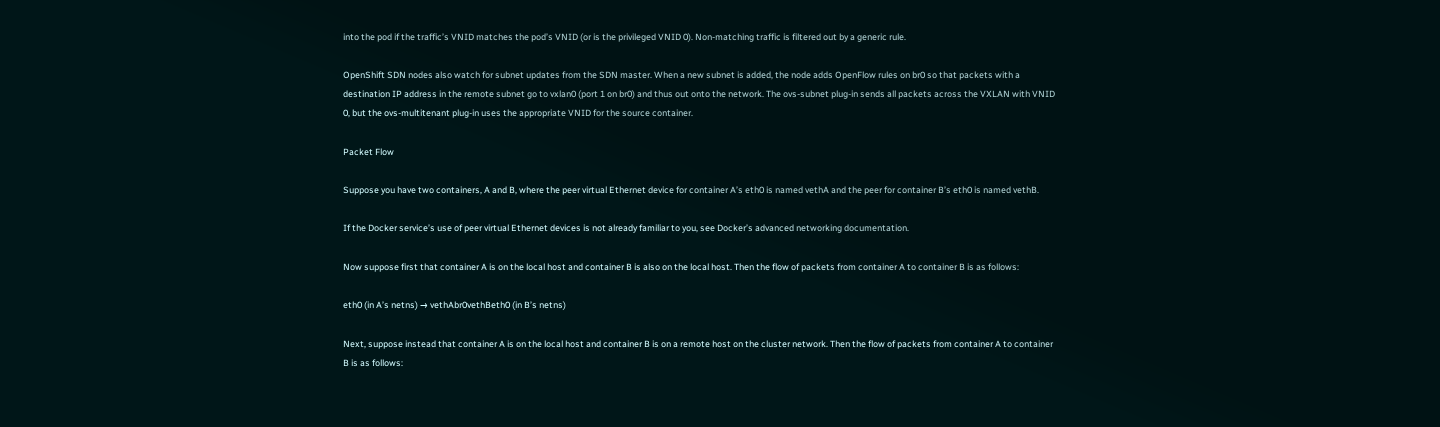into the pod if the traffic’s VNID matches the pod’s VNID (or is the privileged VNID 0). Non-matching traffic is filtered out by a generic rule.

OpenShift SDN nodes also watch for subnet updates from the SDN master. When a new subnet is added, the node adds OpenFlow rules on br0 so that packets with a destination IP address in the remote subnet go to vxlan0 (port 1 on br0) and thus out onto the network. The ovs-subnet plug-in sends all packets across the VXLAN with VNID 0, but the ovs-multitenant plug-in uses the appropriate VNID for the source container.

Packet Flow

Suppose you have two containers, A and B, where the peer virtual Ethernet device for container A’s eth0 is named vethA and the peer for container B’s eth0 is named vethB.

If the Docker service’s use of peer virtual Ethernet devices is not already familiar to you, see Docker’s advanced networking documentation.

Now suppose first that container A is on the local host and container B is also on the local host. Then the flow of packets from container A to container B is as follows:

eth0 (in A’s netns) → vethAbr0vethBeth0 (in B’s netns)

Next, suppose instead that container A is on the local host and container B is on a remote host on the cluster network. Then the flow of packets from container A to container B is as follows: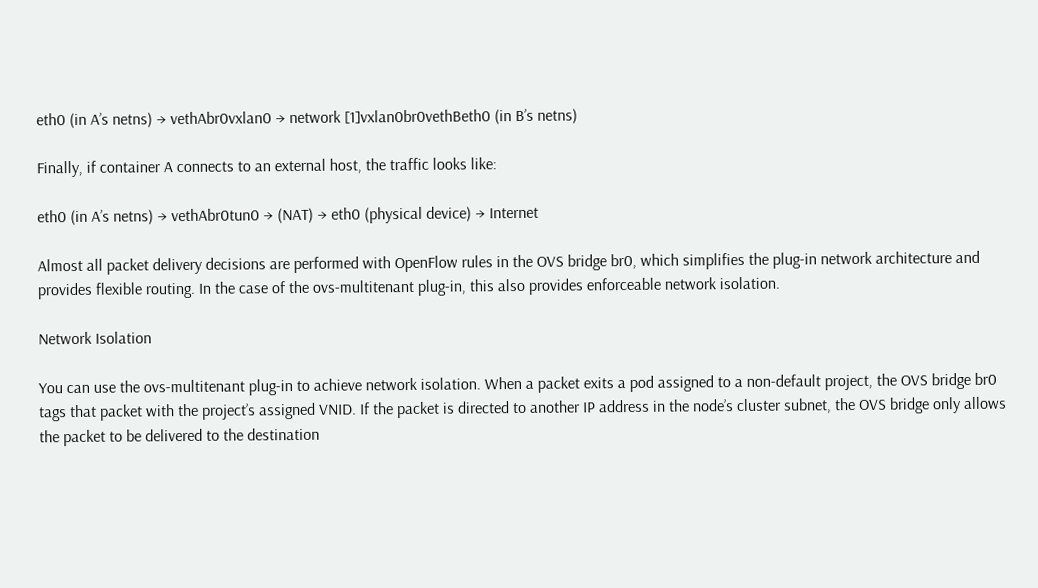eth0 (in A’s netns) → vethAbr0vxlan0 → network [1]vxlan0br0vethBeth0 (in B’s netns)

Finally, if container A connects to an external host, the traffic looks like:

eth0 (in A’s netns) → vethAbr0tun0 → (NAT) → eth0 (physical device) → Internet

Almost all packet delivery decisions are performed with OpenFlow rules in the OVS bridge br0, which simplifies the plug-in network architecture and provides flexible routing. In the case of the ovs-multitenant plug-in, this also provides enforceable network isolation.

Network Isolation

You can use the ovs-multitenant plug-in to achieve network isolation. When a packet exits a pod assigned to a non-default project, the OVS bridge br0 tags that packet with the project’s assigned VNID. If the packet is directed to another IP address in the node’s cluster subnet, the OVS bridge only allows the packet to be delivered to the destination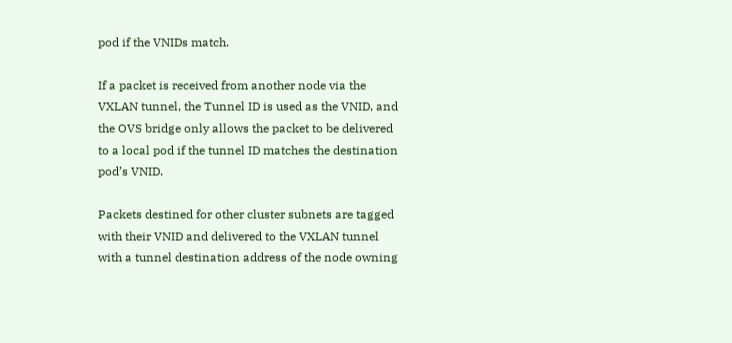pod if the VNIDs match.

If a packet is received from another node via the VXLAN tunnel, the Tunnel ID is used as the VNID, and the OVS bridge only allows the packet to be delivered to a local pod if the tunnel ID matches the destination pod’s VNID.

Packets destined for other cluster subnets are tagged with their VNID and delivered to the VXLAN tunnel with a tunnel destination address of the node owning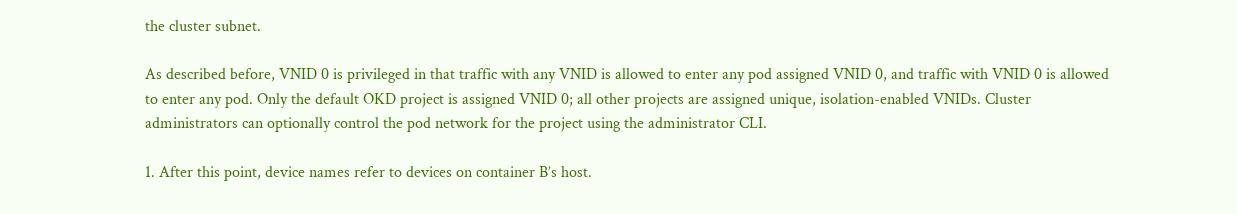the cluster subnet.

As described before, VNID 0 is privileged in that traffic with any VNID is allowed to enter any pod assigned VNID 0, and traffic with VNID 0 is allowed to enter any pod. Only the default OKD project is assigned VNID 0; all other projects are assigned unique, isolation-enabled VNIDs. Cluster administrators can optionally control the pod network for the project using the administrator CLI.

1. After this point, device names refer to devices on container B’s host.